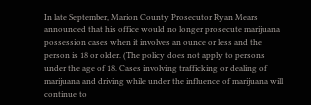In late September, Marion County Prosecutor Ryan Mears announced that his office would no longer prosecute marijuana possession cases when it involves an ounce or less and the person is 18 or older. (The policy does not apply to persons under the age of 18. Cases involving trafficking or dealing of marijuana and driving while under the influence of marijuana will continue to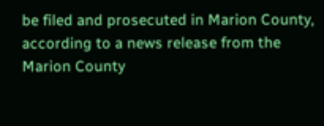be filed and prosecuted in Marion County, according to a news release from the Marion County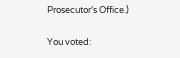Prosecutor’s Office.)

You voted: